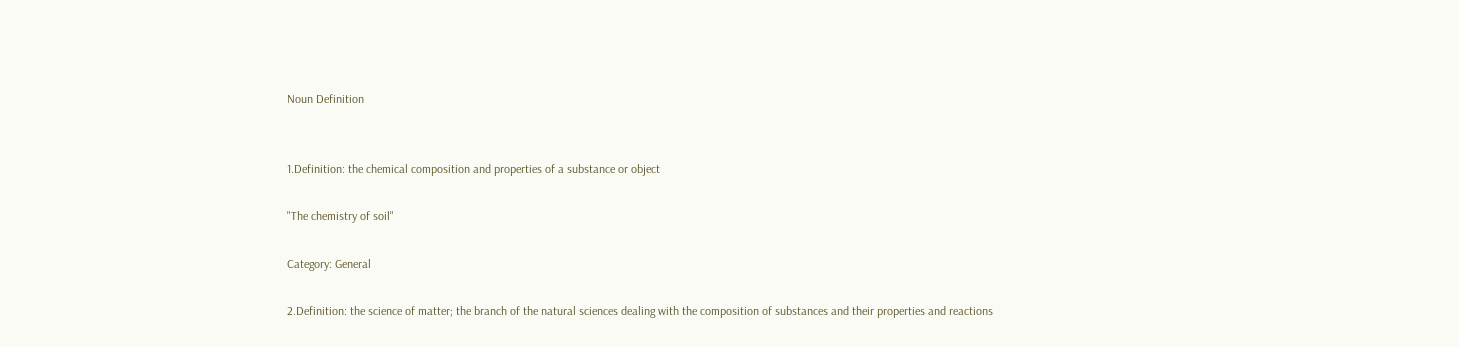Noun Definition


1.Definition: the chemical composition and properties of a substance or object

"The chemistry of soil"

Category: General

2.Definition: the science of matter; the branch of the natural sciences dealing with the composition of substances and their properties and reactions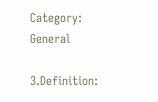Category: General

3.Definition: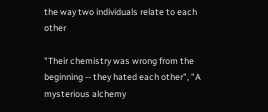the way two individuals relate to each other

"Their chemistry was wrong from the beginning -- they hated each other", "A mysterious alchemy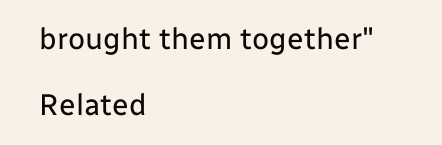brought them together"

Related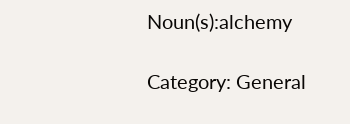Noun(s):alchemy

Category: General